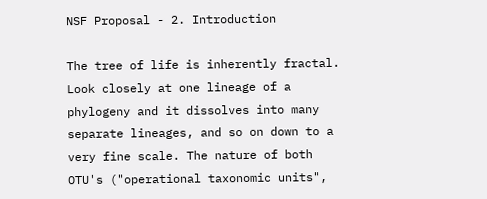NSF Proposal - 2. Introduction

The tree of life is inherently fractal. Look closely at one lineage of a phylogeny and it dissolves into many separate lineages, and so on down to a very fine scale. The nature of both OTU's ("operational taxonomic units",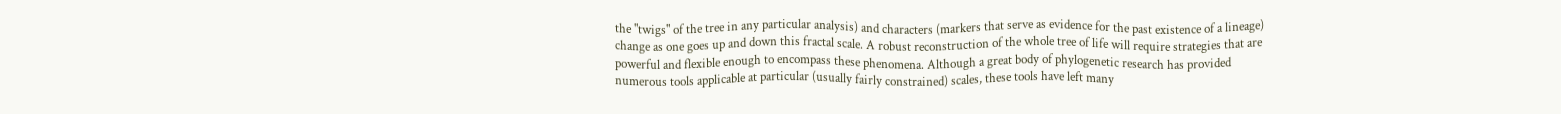the "twigs" of the tree in any particular analysis) and characters (markers that serve as evidence for the past existence of a lineage) change as one goes up and down this fractal scale. A robust reconstruction of the whole tree of life will require strategies that are powerful and flexible enough to encompass these phenomena. Although a great body of phylogenetic research has provided numerous tools applicable at particular (usually fairly constrained) scales, these tools have left many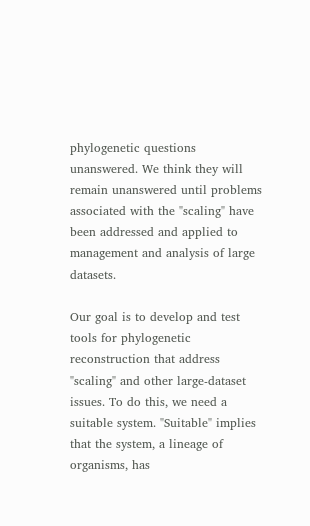phylogenetic questions unanswered. We think they will remain unanswered until problems associated with the "scaling" have been addressed and applied to management and analysis of large datasets.

Our goal is to develop and test tools for phylogenetic reconstruction that address "scaling" and other large-dataset issues. To do this, we need a suitable system. "Suitable" implies that the system, a lineage of organisms, has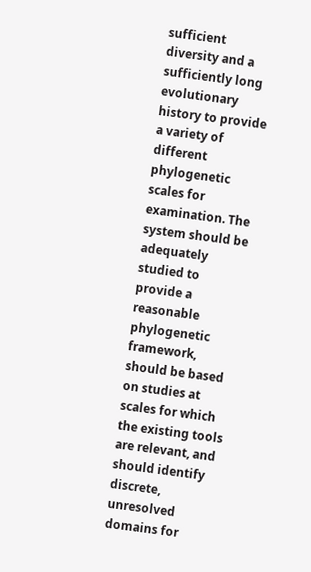sufficient diversity and a sufficiently long evolutionary history to provide a variety of different phylogenetic scales for examination. The system should be adequately studied to provide a reasonable phylogenetic framework, should be based on studies at scales for which the existing tools are relevant, and should identify discrete, unresolved domains for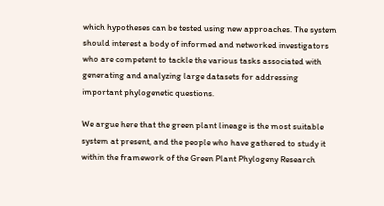which hypotheses can be tested using new approaches. The system should interest a body of informed and networked investigators who are competent to tackle the various tasks associated with generating and analyzing large datasets for addressing important phylogenetic questions.

We argue here that the green plant lineage is the most suitable system at present, and the people who have gathered to study it within the framework of the Green Plant Phylogeny Research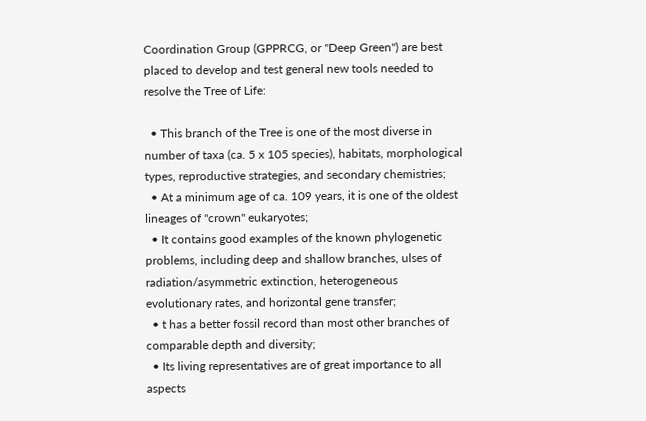Coordination Group (GPPRCG, or "Deep Green") are best placed to develop and test general new tools needed to resolve the Tree of Life:

  • This branch of the Tree is one of the most diverse in number of taxa (ca. 5 x 105 species), habitats, morphological types, reproductive strategies, and secondary chemistries;
  • At a minimum age of ca. 109 years, it is one of the oldest lineages of "crown" eukaryotes;
  • It contains good examples of the known phylogenetic problems, including deep and shallow branches, ulses of radiation/asymmetric extinction, heterogeneous evolutionary rates, and horizontal gene transfer;
  • t has a better fossil record than most other branches of comparable depth and diversity;
  • Its living representatives are of great importance to all aspects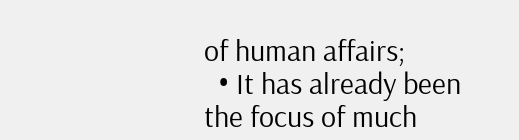of human affairs;
  • It has already been the focus of much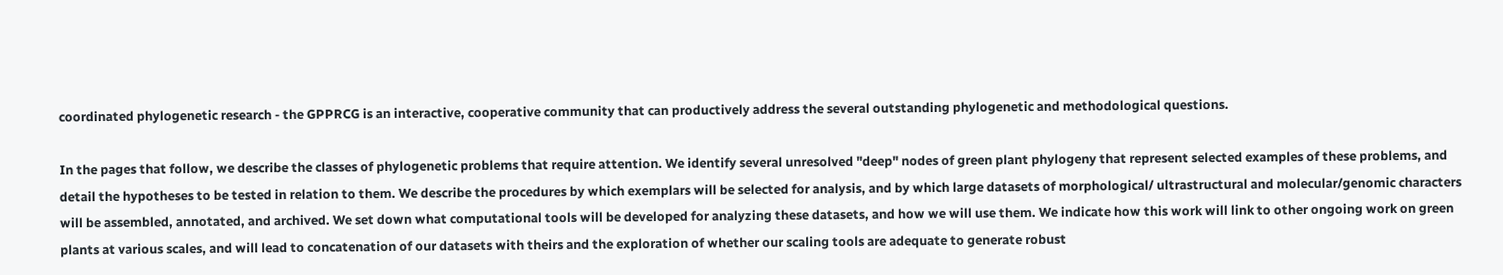coordinated phylogenetic research - the GPPRCG is an interactive, cooperative community that can productively address the several outstanding phylogenetic and methodological questions.

In the pages that follow, we describe the classes of phylogenetic problems that require attention. We identify several unresolved "deep" nodes of green plant phylogeny that represent selected examples of these problems, and detail the hypotheses to be tested in relation to them. We describe the procedures by which exemplars will be selected for analysis, and by which large datasets of morphological/ ultrastructural and molecular/genomic characters will be assembled, annotated, and archived. We set down what computational tools will be developed for analyzing these datasets, and how we will use them. We indicate how this work will link to other ongoing work on green plants at various scales, and will lead to concatenation of our datasets with theirs and the exploration of whether our scaling tools are adequate to generate robust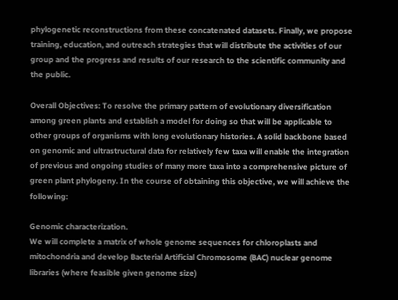phylogenetic reconstructions from these concatenated datasets. Finally, we propose training, education, and outreach strategies that will distribute the activities of our group and the progress and results of our research to the scientific community and the public.

Overall Objectives: To resolve the primary pattern of evolutionary diversification among green plants and establish a model for doing so that will be applicable to other groups of organisms with long evolutionary histories. A solid backbone based on genomic and ultrastructural data for relatively few taxa will enable the integration of previous and ongoing studies of many more taxa into a comprehensive picture of green plant phylogeny. In the course of obtaining this objective, we will achieve the following:

Genomic characterization.
We will complete a matrix of whole genome sequences for chloroplasts and mitochondria and develop Bacterial Artificial Chromosome (BAC) nuclear genome libraries (where feasible given genome size)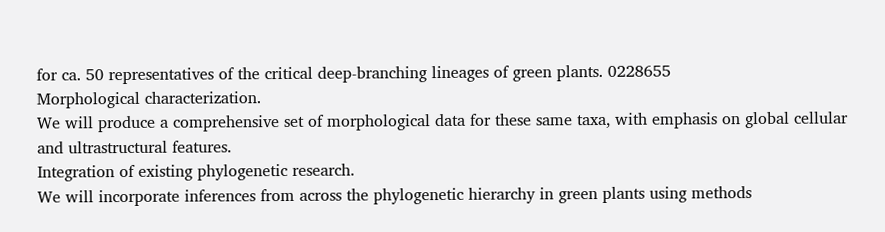for ca. 50 representatives of the critical deep-branching lineages of green plants. 0228655
Morphological characterization.
We will produce a comprehensive set of morphological data for these same taxa, with emphasis on global cellular and ultrastructural features.
Integration of existing phylogenetic research.
We will incorporate inferences from across the phylogenetic hierarchy in green plants using methods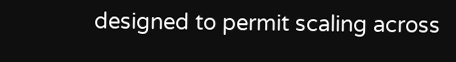designed to permit scaling across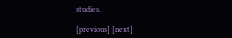studies.

[previous] [next]